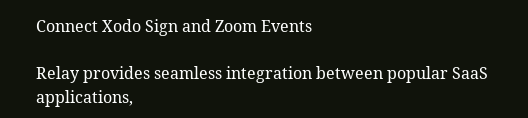Connect Xodo Sign and Zoom Events

Relay provides seamless integration between popular SaaS applications,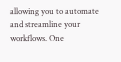allowing you to automate and streamline your workflows. One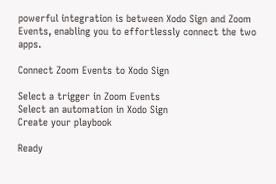powerful integration is between Xodo Sign and Zoom Events, enabling you to effortlessly connect the two apps.

Connect Zoom Events to Xodo Sign

Select a trigger in Zoom Events
Select an automation in Xodo Sign
Create your playbook

Ready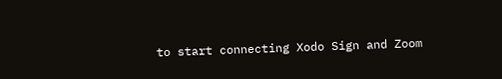to start connecting Xodo Sign and Zoom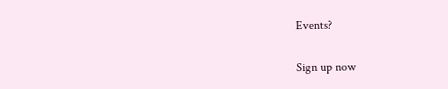Events?

Sign up now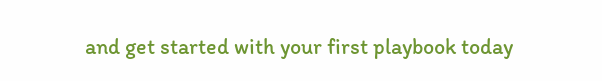and get started with your first playbook today